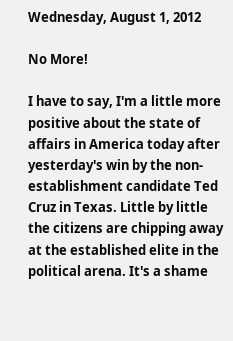Wednesday, August 1, 2012

No More!

I have to say, I'm a little more positive about the state of affairs in America today after yesterday's win by the non-establishment candidate Ted Cruz in Texas. Little by little the citizens are chipping away at the established elite in the political arena. It's a shame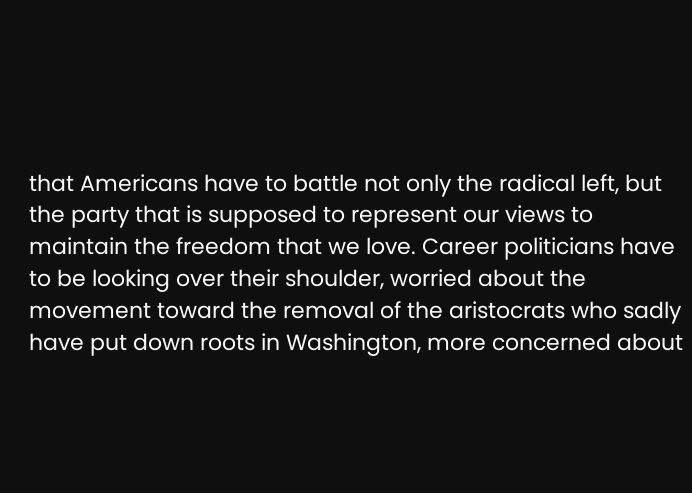that Americans have to battle not only the radical left, but the party that is supposed to represent our views to maintain the freedom that we love. Career politicians have to be looking over their shoulder, worried about the movement toward the removal of the aristocrats who sadly have put down roots in Washington, more concerned about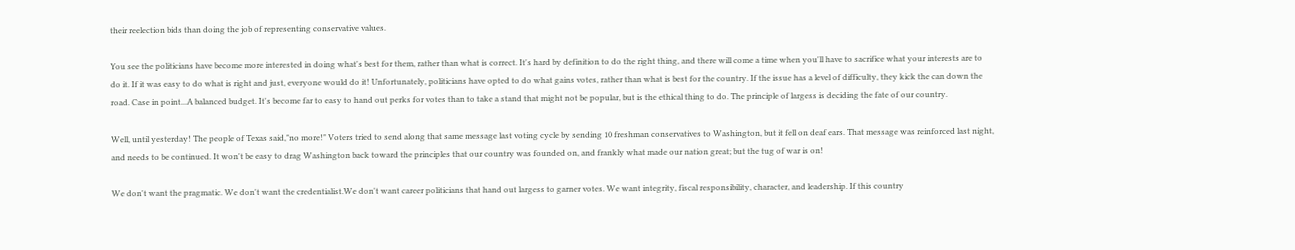their reelection bids than doing the job of representing conservative values.

You see the politicians have become more interested in doing what's best for them, rather than what is correct. It's hard by definition to do the right thing, and there will come a time when you'll have to sacrifice what your interests are to do it. If it was easy to do what is right and just, everyone would do it! Unfortunately, politicians have opted to do what gains votes, rather than what is best for the country. If the issue has a level of difficulty, they kick the can down the road. Case in point...A balanced budget. It's become far to easy to hand out perks for votes than to take a stand that might not be popular, but is the ethical thing to do. The principle of largess is deciding the fate of our country.

Well, until yesterday! The people of Texas said,"no more!" Voters tried to send along that same message last voting cycle by sending 10 freshman conservatives to Washington, but it fell on deaf ears. That message was reinforced last night, and needs to be continued. It won't be easy to drag Washington back toward the principles that our country was founded on, and frankly what made our nation great; but the tug of war is on!

We don't want the pragmatic. We don't want the credentialist.We don't want career politicians that hand out largess to garner votes. We want integrity, fiscal responsibility, character, and leadership. If this country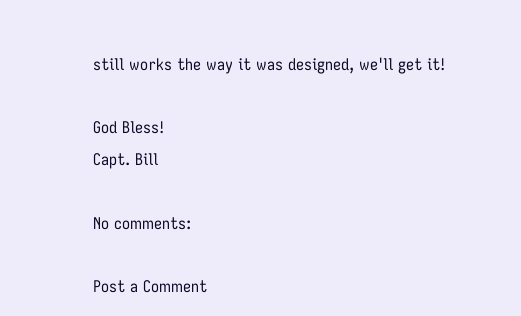still works the way it was designed, we'll get it!

God Bless!
Capt. Bill

No comments:

Post a Comment